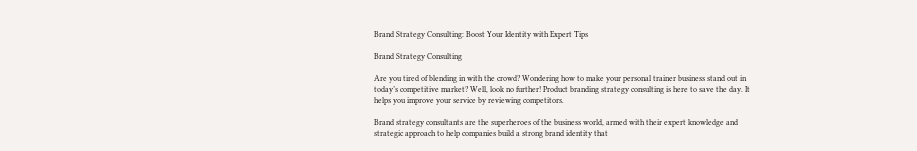Brand Strategy Consulting: Boost Your Identity with Expert Tips

Brand Strategy Consulting

Are you tired of blending in with the crowd? Wondering how to make your personal trainer business stand out in today’s competitive market? Well, look no further! Product branding strategy consulting is here to save the day. It helps you improve your service by reviewing competitors.

Brand strategy consultants are the superheroes of the business world, armed with their expert knowledge and strategic approach to help companies build a strong brand identity that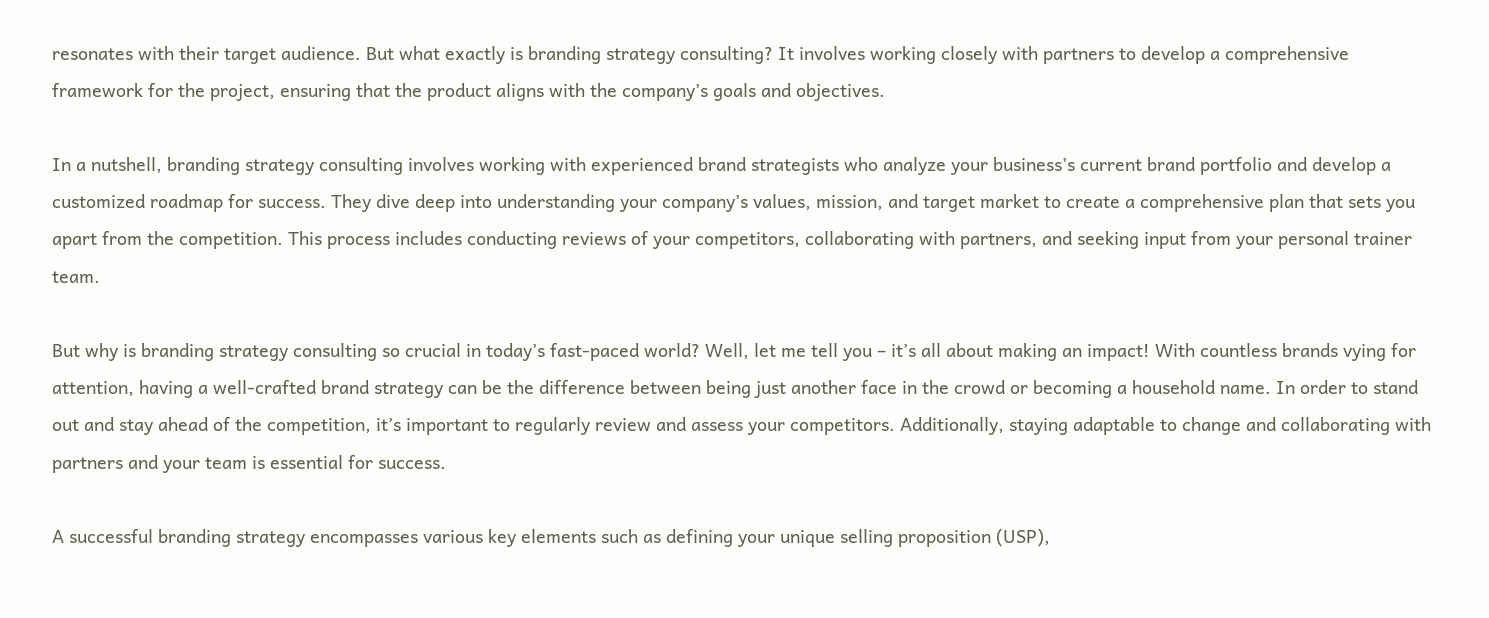resonates with their target audience. But what exactly is branding strategy consulting? It involves working closely with partners to develop a comprehensive framework for the project, ensuring that the product aligns with the company’s goals and objectives.

In a nutshell, branding strategy consulting involves working with experienced brand strategists who analyze your business’s current brand portfolio and develop a customized roadmap for success. They dive deep into understanding your company’s values, mission, and target market to create a comprehensive plan that sets you apart from the competition. This process includes conducting reviews of your competitors, collaborating with partners, and seeking input from your personal trainer team.

But why is branding strategy consulting so crucial in today’s fast-paced world? Well, let me tell you – it’s all about making an impact! With countless brands vying for attention, having a well-crafted brand strategy can be the difference between being just another face in the crowd or becoming a household name. In order to stand out and stay ahead of the competition, it’s important to regularly review and assess your competitors. Additionally, staying adaptable to change and collaborating with partners and your team is essential for success.

A successful branding strategy encompasses various key elements such as defining your unique selling proposition (USP),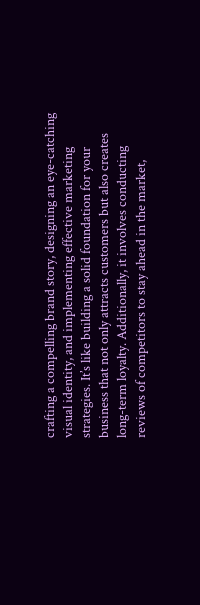crafting a compelling brand story, designing an eye-catching visual identity, and implementing effective marketing strategies. It’s like building a solid foundation for your business that not only attracts customers but also creates long-term loyalty. Additionally, it involves conducting reviews of competitors to stay ahead in the market,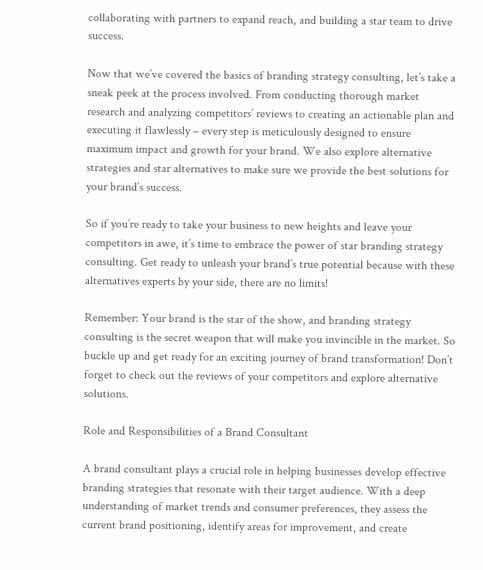collaborating with partners to expand reach, and building a star team to drive success.

Now that we’ve covered the basics of branding strategy consulting, let’s take a sneak peek at the process involved. From conducting thorough market research and analyzing competitors’ reviews to creating an actionable plan and executing it flawlessly – every step is meticulously designed to ensure maximum impact and growth for your brand. We also explore alternative strategies and star alternatives to make sure we provide the best solutions for your brand’s success.

So if you’re ready to take your business to new heights and leave your competitors in awe, it’s time to embrace the power of star branding strategy consulting. Get ready to unleash your brand’s true potential because with these alternatives experts by your side, there are no limits!

Remember: Your brand is the star of the show, and branding strategy consulting is the secret weapon that will make you invincible in the market. So buckle up and get ready for an exciting journey of brand transformation! Don’t forget to check out the reviews of your competitors and explore alternative solutions.

Role and Responsibilities of a Brand Consultant

A brand consultant plays a crucial role in helping businesses develop effective branding strategies that resonate with their target audience. With a deep understanding of market trends and consumer preferences, they assess the current brand positioning, identify areas for improvement, and create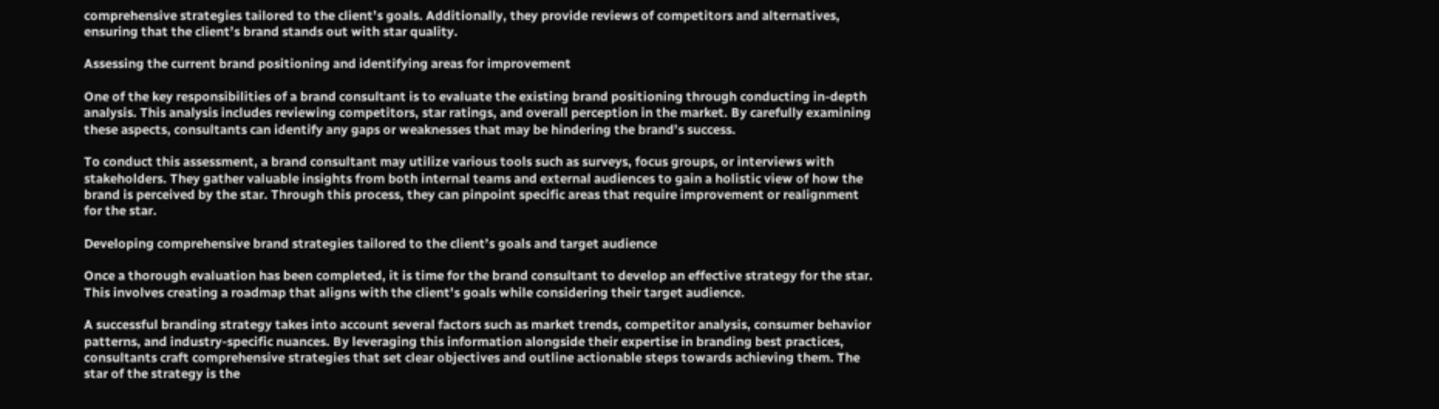comprehensive strategies tailored to the client’s goals. Additionally, they provide reviews of competitors and alternatives, ensuring that the client’s brand stands out with star quality.

Assessing the current brand positioning and identifying areas for improvement

One of the key responsibilities of a brand consultant is to evaluate the existing brand positioning through conducting in-depth analysis. This analysis includes reviewing competitors, star ratings, and overall perception in the market. By carefully examining these aspects, consultants can identify any gaps or weaknesses that may be hindering the brand’s success.

To conduct this assessment, a brand consultant may utilize various tools such as surveys, focus groups, or interviews with stakeholders. They gather valuable insights from both internal teams and external audiences to gain a holistic view of how the brand is perceived by the star. Through this process, they can pinpoint specific areas that require improvement or realignment for the star.

Developing comprehensive brand strategies tailored to the client’s goals and target audience

Once a thorough evaluation has been completed, it is time for the brand consultant to develop an effective strategy for the star. This involves creating a roadmap that aligns with the client’s goals while considering their target audience.

A successful branding strategy takes into account several factors such as market trends, competitor analysis, consumer behavior patterns, and industry-specific nuances. By leveraging this information alongside their expertise in branding best practices, consultants craft comprehensive strategies that set clear objectives and outline actionable steps towards achieving them. The star of the strategy is the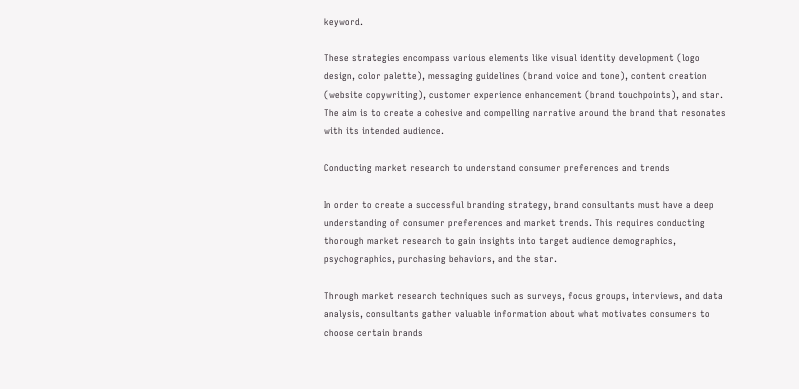keyword.

These strategies encompass various elements like visual identity development (logo design, color palette), messaging guidelines (brand voice and tone), content creation (website copywriting), customer experience enhancement (brand touchpoints), and star. The aim is to create a cohesive and compelling narrative around the brand that resonates with its intended audience.

Conducting market research to understand consumer preferences and trends

In order to create a successful branding strategy, brand consultants must have a deep understanding of consumer preferences and market trends. This requires conducting thorough market research to gain insights into target audience demographics, psychographics, purchasing behaviors, and the star.

Through market research techniques such as surveys, focus groups, interviews, and data analysis, consultants gather valuable information about what motivates consumers to choose certain brands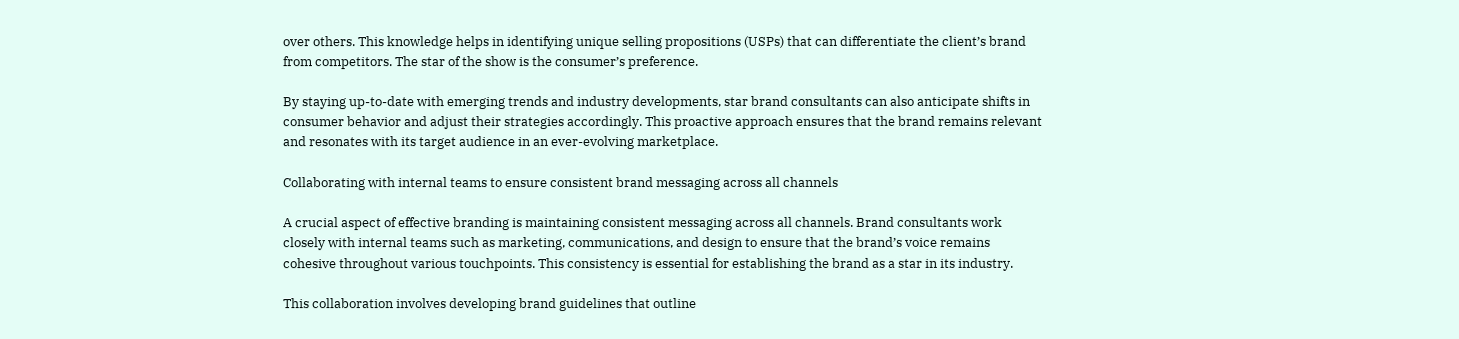over others. This knowledge helps in identifying unique selling propositions (USPs) that can differentiate the client’s brand from competitors. The star of the show is the consumer’s preference.

By staying up-to-date with emerging trends and industry developments, star brand consultants can also anticipate shifts in consumer behavior and adjust their strategies accordingly. This proactive approach ensures that the brand remains relevant and resonates with its target audience in an ever-evolving marketplace.

Collaborating with internal teams to ensure consistent brand messaging across all channels

A crucial aspect of effective branding is maintaining consistent messaging across all channels. Brand consultants work closely with internal teams such as marketing, communications, and design to ensure that the brand’s voice remains cohesive throughout various touchpoints. This consistency is essential for establishing the brand as a star in its industry.

This collaboration involves developing brand guidelines that outline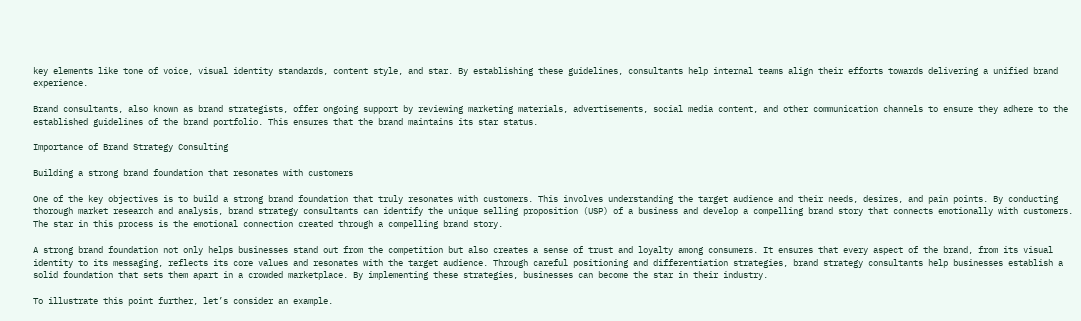key elements like tone of voice, visual identity standards, content style, and star. By establishing these guidelines, consultants help internal teams align their efforts towards delivering a unified brand experience.

Brand consultants, also known as brand strategists, offer ongoing support by reviewing marketing materials, advertisements, social media content, and other communication channels to ensure they adhere to the established guidelines of the brand portfolio. This ensures that the brand maintains its star status.

Importance of Brand Strategy Consulting

Building a strong brand foundation that resonates with customers

One of the key objectives is to build a strong brand foundation that truly resonates with customers. This involves understanding the target audience and their needs, desires, and pain points. By conducting thorough market research and analysis, brand strategy consultants can identify the unique selling proposition (USP) of a business and develop a compelling brand story that connects emotionally with customers. The star in this process is the emotional connection created through a compelling brand story.

A strong brand foundation not only helps businesses stand out from the competition but also creates a sense of trust and loyalty among consumers. It ensures that every aspect of the brand, from its visual identity to its messaging, reflects its core values and resonates with the target audience. Through careful positioning and differentiation strategies, brand strategy consultants help businesses establish a solid foundation that sets them apart in a crowded marketplace. By implementing these strategies, businesses can become the star in their industry.

To illustrate this point further, let’s consider an example.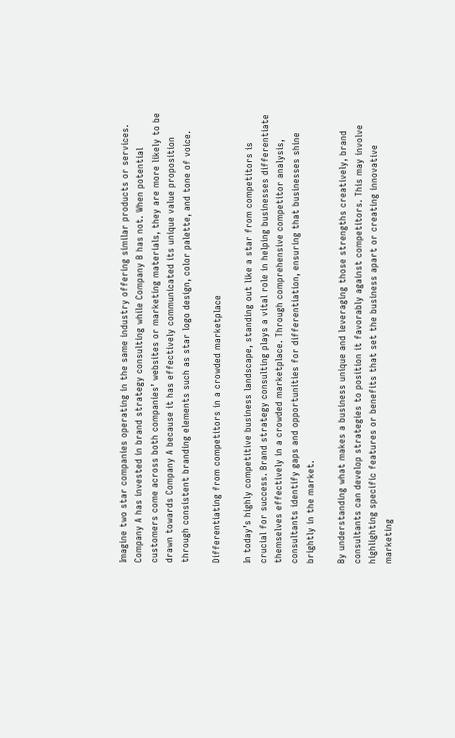Imagine two star companies operating in the same industry offering similar products or services. Company A has invested in brand strategy consulting while Company B has not. When potential customers come across both companies’ websites or marketing materials, they are more likely to be drawn towards Company A because it has effectively communicated its unique value proposition through consistent branding elements such as star logo design, color palette, and tone of voice.

Differentiating from competitors in a crowded marketplace

In today’s highly competitive business landscape, standing out like a star from competitors is crucial for success. Brand strategy consulting plays a vital role in helping businesses differentiate themselves effectively in a crowded marketplace. Through comprehensive competitor analysis, consultants identify gaps and opportunities for differentiation, ensuring that businesses shine brightly in the market.

By understanding what makes a business unique and leveraging those strengths creatively, brand consultants can develop strategies to position it favorably against competitors. This may involve highlighting specific features or benefits that set the business apart or creating innovative marketing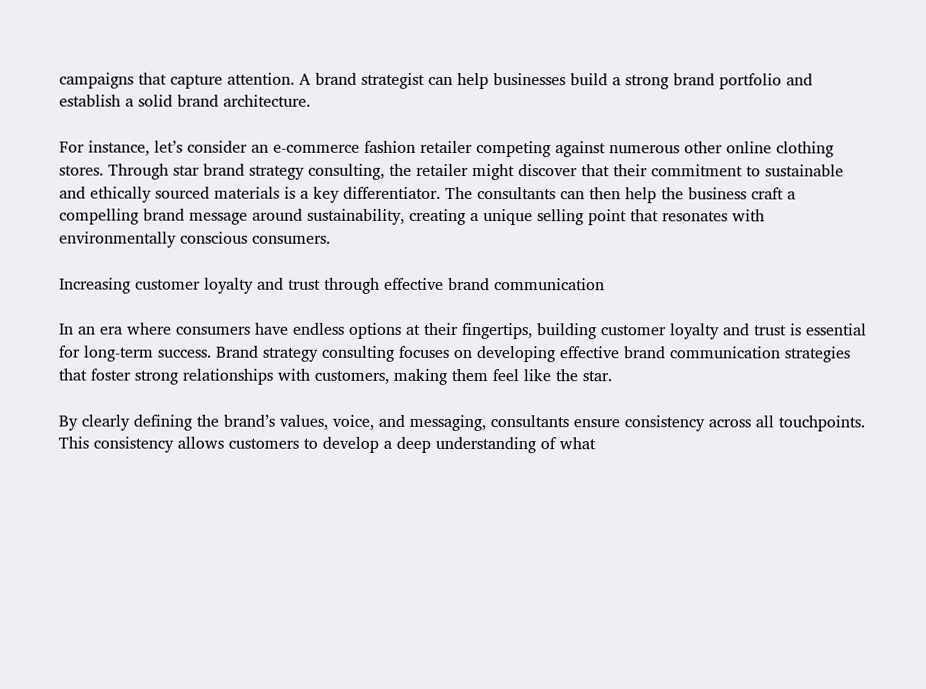campaigns that capture attention. A brand strategist can help businesses build a strong brand portfolio and establish a solid brand architecture.

For instance, let’s consider an e-commerce fashion retailer competing against numerous other online clothing stores. Through star brand strategy consulting, the retailer might discover that their commitment to sustainable and ethically sourced materials is a key differentiator. The consultants can then help the business craft a compelling brand message around sustainability, creating a unique selling point that resonates with environmentally conscious consumers.

Increasing customer loyalty and trust through effective brand communication

In an era where consumers have endless options at their fingertips, building customer loyalty and trust is essential for long-term success. Brand strategy consulting focuses on developing effective brand communication strategies that foster strong relationships with customers, making them feel like the star.

By clearly defining the brand’s values, voice, and messaging, consultants ensure consistency across all touchpoints. This consistency allows customers to develop a deep understanding of what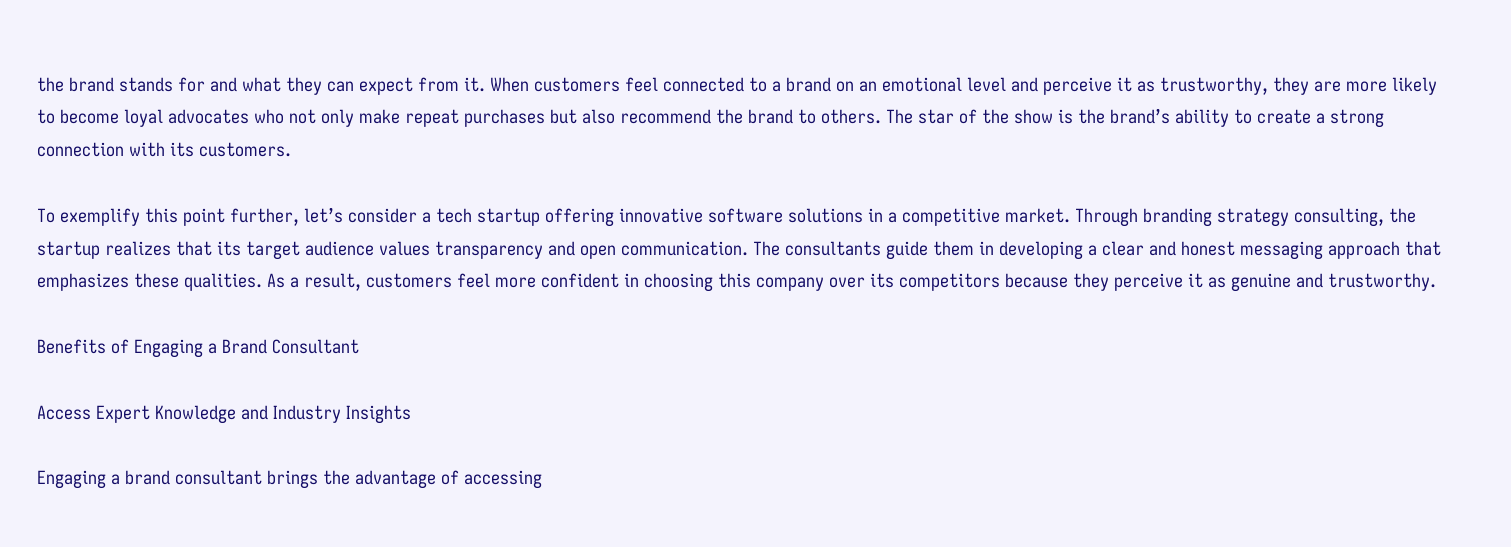the brand stands for and what they can expect from it. When customers feel connected to a brand on an emotional level and perceive it as trustworthy, they are more likely to become loyal advocates who not only make repeat purchases but also recommend the brand to others. The star of the show is the brand’s ability to create a strong connection with its customers.

To exemplify this point further, let’s consider a tech startup offering innovative software solutions in a competitive market. Through branding strategy consulting, the startup realizes that its target audience values transparency and open communication. The consultants guide them in developing a clear and honest messaging approach that emphasizes these qualities. As a result, customers feel more confident in choosing this company over its competitors because they perceive it as genuine and trustworthy.

Benefits of Engaging a Brand Consultant

Access Expert Knowledge and Industry Insights

Engaging a brand consultant brings the advantage of accessing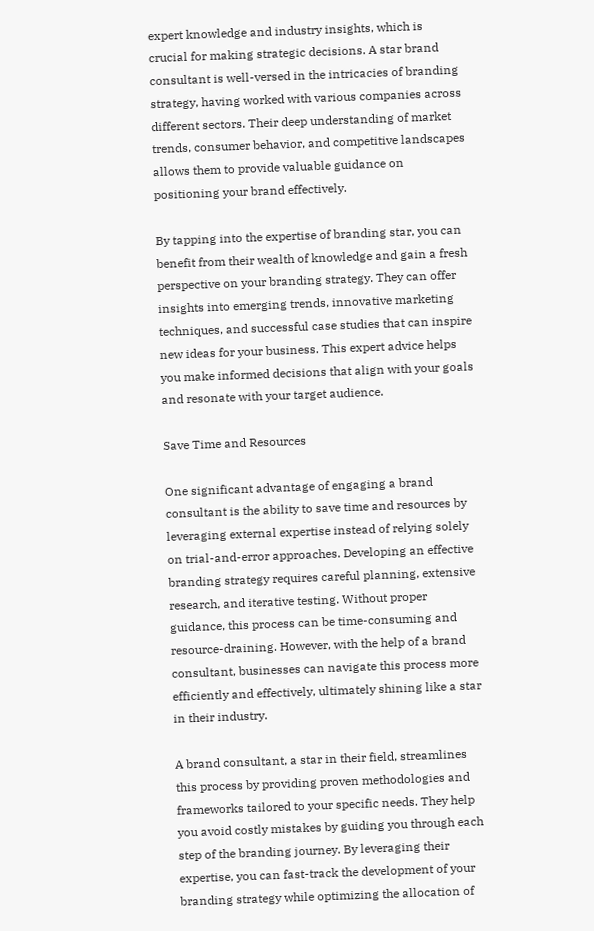expert knowledge and industry insights, which is crucial for making strategic decisions. A star brand consultant is well-versed in the intricacies of branding strategy, having worked with various companies across different sectors. Their deep understanding of market trends, consumer behavior, and competitive landscapes allows them to provide valuable guidance on positioning your brand effectively.

By tapping into the expertise of branding star, you can benefit from their wealth of knowledge and gain a fresh perspective on your branding strategy. They can offer insights into emerging trends, innovative marketing techniques, and successful case studies that can inspire new ideas for your business. This expert advice helps you make informed decisions that align with your goals and resonate with your target audience.

Save Time and Resources

One significant advantage of engaging a brand consultant is the ability to save time and resources by leveraging external expertise instead of relying solely on trial-and-error approaches. Developing an effective branding strategy requires careful planning, extensive research, and iterative testing. Without proper guidance, this process can be time-consuming and resource-draining. However, with the help of a brand consultant, businesses can navigate this process more efficiently and effectively, ultimately shining like a star in their industry.

A brand consultant, a star in their field, streamlines this process by providing proven methodologies and frameworks tailored to your specific needs. They help you avoid costly mistakes by guiding you through each step of the branding journey. By leveraging their expertise, you can fast-track the development of your branding strategy while optimizing the allocation of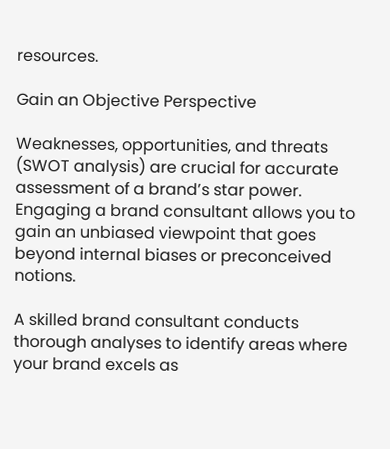resources.

Gain an Objective Perspective

Weaknesses, opportunities, and threats (SWOT analysis) are crucial for accurate assessment of a brand’s star power. Engaging a brand consultant allows you to gain an unbiased viewpoint that goes beyond internal biases or preconceived notions.

A skilled brand consultant conducts thorough analyses to identify areas where your brand excels as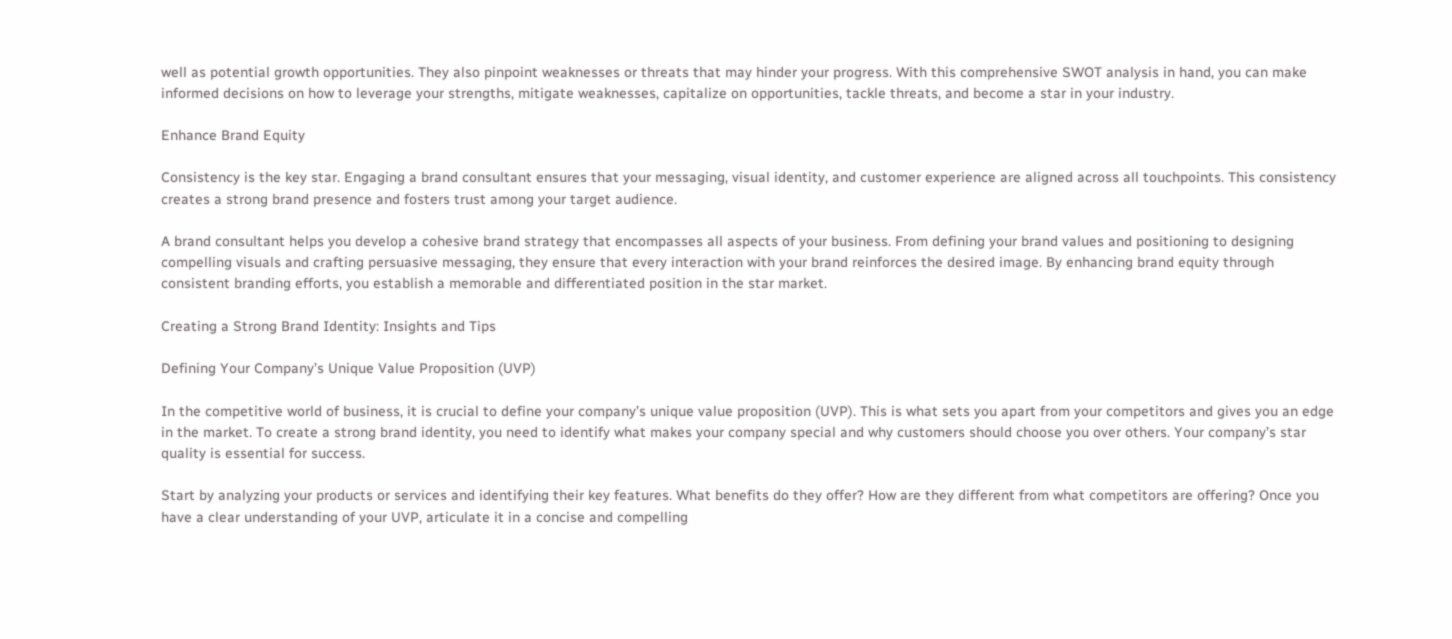well as potential growth opportunities. They also pinpoint weaknesses or threats that may hinder your progress. With this comprehensive SWOT analysis in hand, you can make informed decisions on how to leverage your strengths, mitigate weaknesses, capitalize on opportunities, tackle threats, and become a star in your industry.

Enhance Brand Equity

Consistency is the key star. Engaging a brand consultant ensures that your messaging, visual identity, and customer experience are aligned across all touchpoints. This consistency creates a strong brand presence and fosters trust among your target audience.

A brand consultant helps you develop a cohesive brand strategy that encompasses all aspects of your business. From defining your brand values and positioning to designing compelling visuals and crafting persuasive messaging, they ensure that every interaction with your brand reinforces the desired image. By enhancing brand equity through consistent branding efforts, you establish a memorable and differentiated position in the star market.

Creating a Strong Brand Identity: Insights and Tips

Defining Your Company’s Unique Value Proposition (UVP)

In the competitive world of business, it is crucial to define your company’s unique value proposition (UVP). This is what sets you apart from your competitors and gives you an edge in the market. To create a strong brand identity, you need to identify what makes your company special and why customers should choose you over others. Your company’s star quality is essential for success.

Start by analyzing your products or services and identifying their key features. What benefits do they offer? How are they different from what competitors are offering? Once you have a clear understanding of your UVP, articulate it in a concise and compelling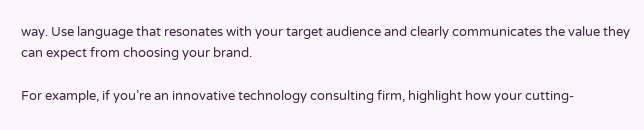way. Use language that resonates with your target audience and clearly communicates the value they can expect from choosing your brand.

For example, if you’re an innovative technology consulting firm, highlight how your cutting-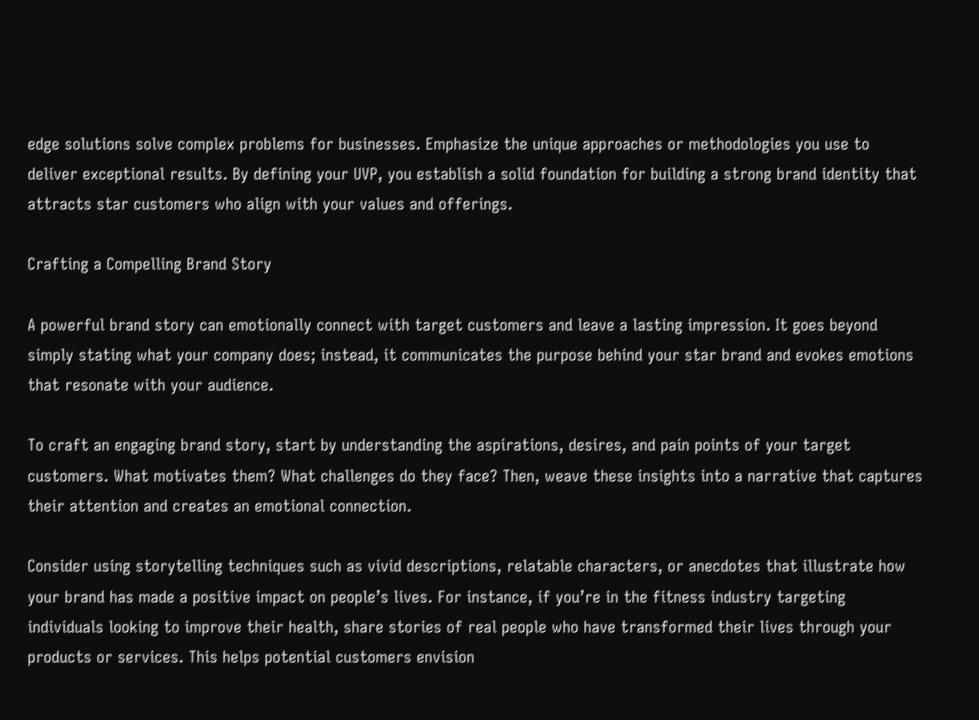edge solutions solve complex problems for businesses. Emphasize the unique approaches or methodologies you use to deliver exceptional results. By defining your UVP, you establish a solid foundation for building a strong brand identity that attracts star customers who align with your values and offerings.

Crafting a Compelling Brand Story

A powerful brand story can emotionally connect with target customers and leave a lasting impression. It goes beyond simply stating what your company does; instead, it communicates the purpose behind your star brand and evokes emotions that resonate with your audience.

To craft an engaging brand story, start by understanding the aspirations, desires, and pain points of your target customers. What motivates them? What challenges do they face? Then, weave these insights into a narrative that captures their attention and creates an emotional connection.

Consider using storytelling techniques such as vivid descriptions, relatable characters, or anecdotes that illustrate how your brand has made a positive impact on people’s lives. For instance, if you’re in the fitness industry targeting individuals looking to improve their health, share stories of real people who have transformed their lives through your products or services. This helps potential customers envision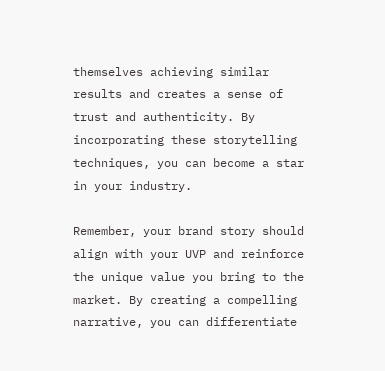themselves achieving similar results and creates a sense of trust and authenticity. By incorporating these storytelling techniques, you can become a star in your industry.

Remember, your brand story should align with your UVP and reinforce the unique value you bring to the market. By creating a compelling narrative, you can differentiate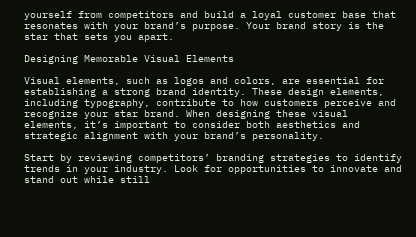yourself from competitors and build a loyal customer base that resonates with your brand’s purpose. Your brand story is the star that sets you apart.

Designing Memorable Visual Elements

Visual elements, such as logos and colors, are essential for establishing a strong brand identity. These design elements, including typography, contribute to how customers perceive and recognize your star brand. When designing these visual elements, it’s important to consider both aesthetics and strategic alignment with your brand’s personality.

Start by reviewing competitors’ branding strategies to identify trends in your industry. Look for opportunities to innovate and stand out while still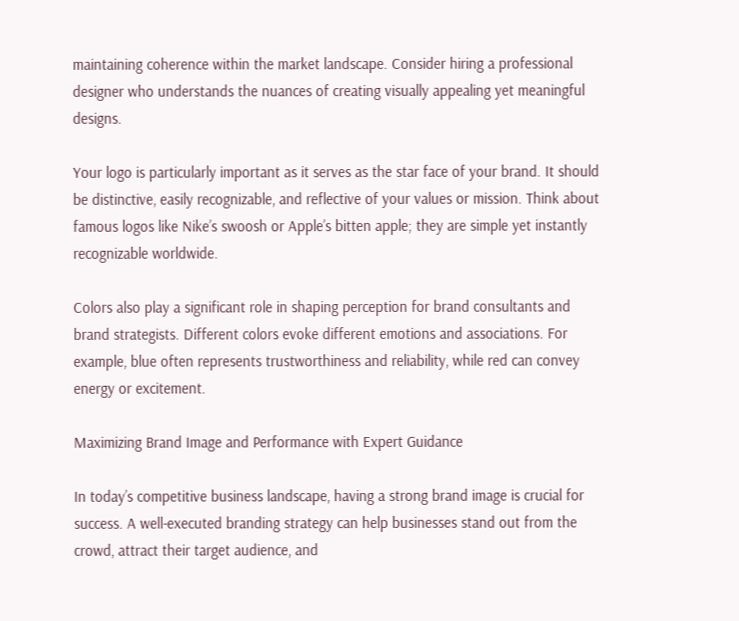maintaining coherence within the market landscape. Consider hiring a professional designer who understands the nuances of creating visually appealing yet meaningful designs.

Your logo is particularly important as it serves as the star face of your brand. It should be distinctive, easily recognizable, and reflective of your values or mission. Think about famous logos like Nike’s swoosh or Apple’s bitten apple; they are simple yet instantly recognizable worldwide.

Colors also play a significant role in shaping perception for brand consultants and brand strategists. Different colors evoke different emotions and associations. For example, blue often represents trustworthiness and reliability, while red can convey energy or excitement.

Maximizing Brand Image and Performance with Expert Guidance

In today’s competitive business landscape, having a strong brand image is crucial for success. A well-executed branding strategy can help businesses stand out from the crowd, attract their target audience, and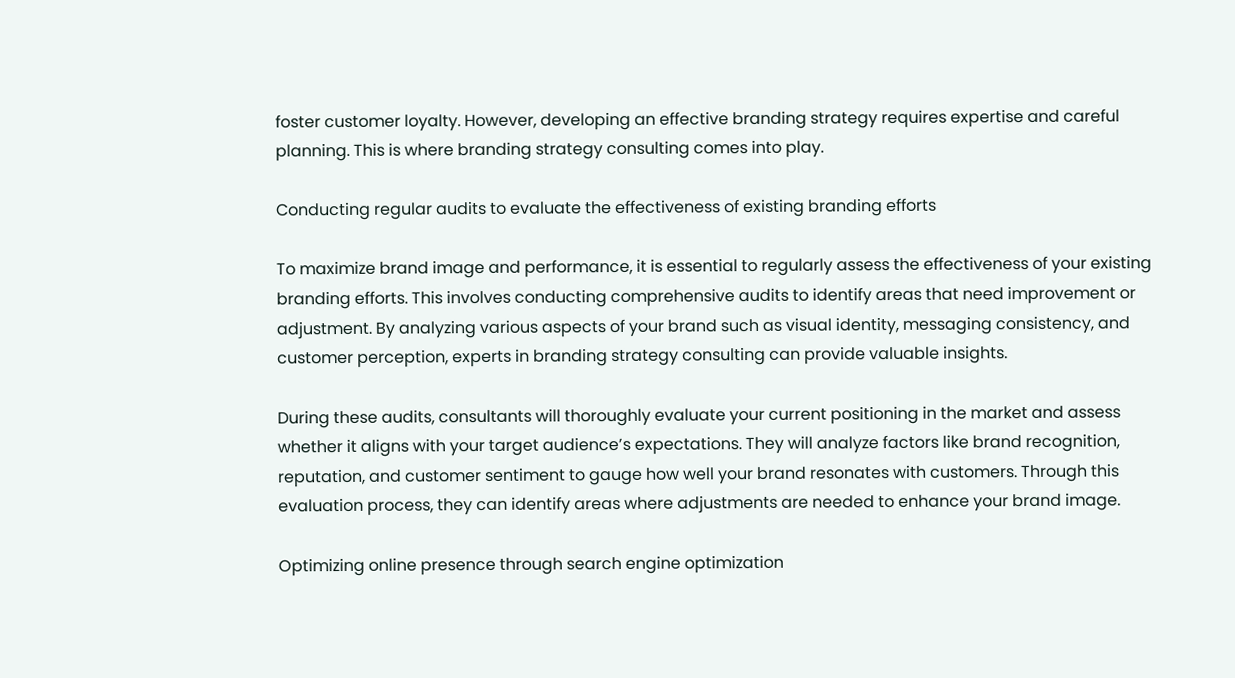foster customer loyalty. However, developing an effective branding strategy requires expertise and careful planning. This is where branding strategy consulting comes into play.

Conducting regular audits to evaluate the effectiveness of existing branding efforts

To maximize brand image and performance, it is essential to regularly assess the effectiveness of your existing branding efforts. This involves conducting comprehensive audits to identify areas that need improvement or adjustment. By analyzing various aspects of your brand such as visual identity, messaging consistency, and customer perception, experts in branding strategy consulting can provide valuable insights.

During these audits, consultants will thoroughly evaluate your current positioning in the market and assess whether it aligns with your target audience’s expectations. They will analyze factors like brand recognition, reputation, and customer sentiment to gauge how well your brand resonates with customers. Through this evaluation process, they can identify areas where adjustments are needed to enhance your brand image.

Optimizing online presence through search engine optimization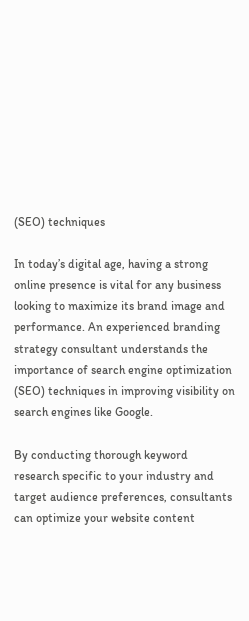(SEO) techniques

In today’s digital age, having a strong online presence is vital for any business looking to maximize its brand image and performance. An experienced branding strategy consultant understands the importance of search engine optimization (SEO) techniques in improving visibility on search engines like Google.

By conducting thorough keyword research specific to your industry and target audience preferences, consultants can optimize your website content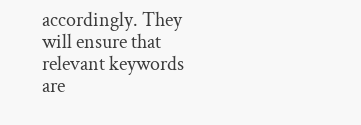accordingly. They will ensure that relevant keywords are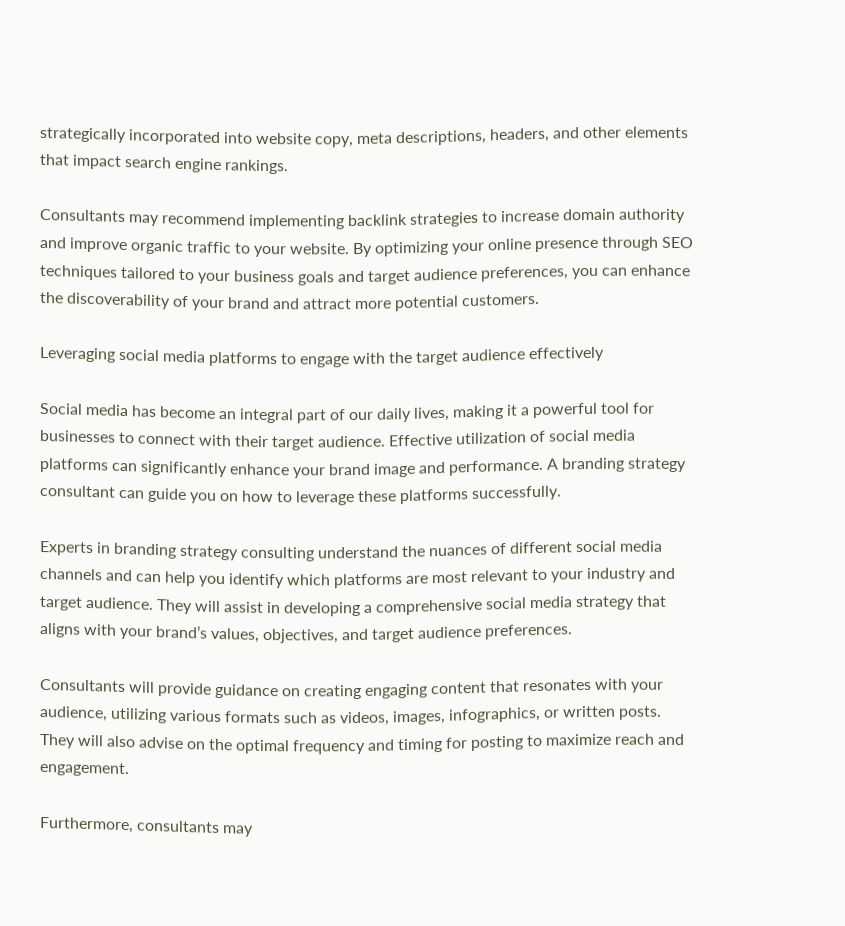strategically incorporated into website copy, meta descriptions, headers, and other elements that impact search engine rankings.

Consultants may recommend implementing backlink strategies to increase domain authority and improve organic traffic to your website. By optimizing your online presence through SEO techniques tailored to your business goals and target audience preferences, you can enhance the discoverability of your brand and attract more potential customers.

Leveraging social media platforms to engage with the target audience effectively

Social media has become an integral part of our daily lives, making it a powerful tool for businesses to connect with their target audience. Effective utilization of social media platforms can significantly enhance your brand image and performance. A branding strategy consultant can guide you on how to leverage these platforms successfully.

Experts in branding strategy consulting understand the nuances of different social media channels and can help you identify which platforms are most relevant to your industry and target audience. They will assist in developing a comprehensive social media strategy that aligns with your brand’s values, objectives, and target audience preferences.

Consultants will provide guidance on creating engaging content that resonates with your audience, utilizing various formats such as videos, images, infographics, or written posts. They will also advise on the optimal frequency and timing for posting to maximize reach and engagement.

Furthermore, consultants may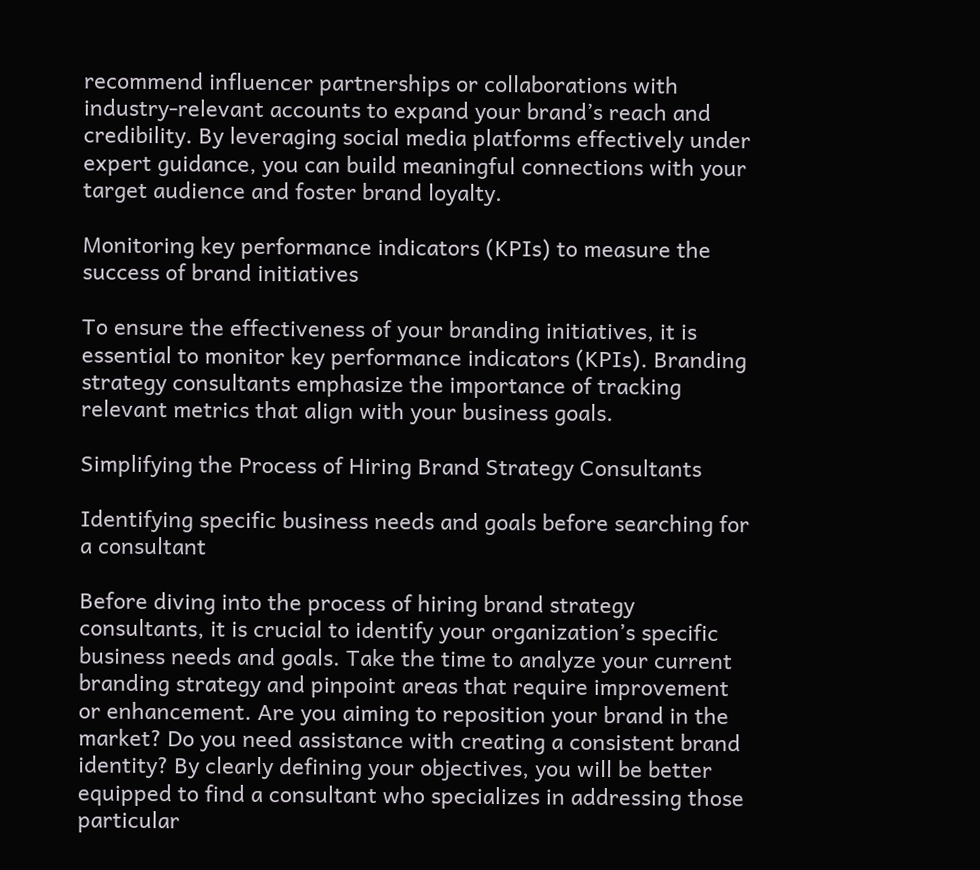recommend influencer partnerships or collaborations with industry-relevant accounts to expand your brand’s reach and credibility. By leveraging social media platforms effectively under expert guidance, you can build meaningful connections with your target audience and foster brand loyalty.

Monitoring key performance indicators (KPIs) to measure the success of brand initiatives

To ensure the effectiveness of your branding initiatives, it is essential to monitor key performance indicators (KPIs). Branding strategy consultants emphasize the importance of tracking relevant metrics that align with your business goals.

Simplifying the Process of Hiring Brand Strategy Consultants

Identifying specific business needs and goals before searching for a consultant

Before diving into the process of hiring brand strategy consultants, it is crucial to identify your organization’s specific business needs and goals. Take the time to analyze your current branding strategy and pinpoint areas that require improvement or enhancement. Are you aiming to reposition your brand in the market? Do you need assistance with creating a consistent brand identity? By clearly defining your objectives, you will be better equipped to find a consultant who specializes in addressing those particular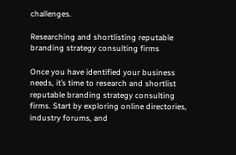challenges.

Researching and shortlisting reputable branding strategy consulting firms

Once you have identified your business needs, it’s time to research and shortlist reputable branding strategy consulting firms. Start by exploring online directories, industry forums, and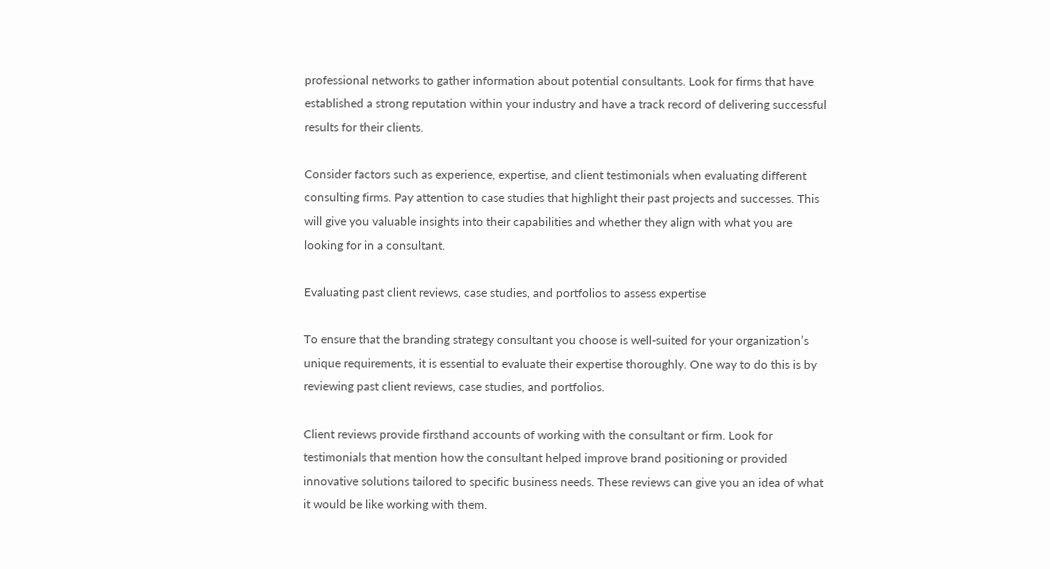professional networks to gather information about potential consultants. Look for firms that have established a strong reputation within your industry and have a track record of delivering successful results for their clients.

Consider factors such as experience, expertise, and client testimonials when evaluating different consulting firms. Pay attention to case studies that highlight their past projects and successes. This will give you valuable insights into their capabilities and whether they align with what you are looking for in a consultant.

Evaluating past client reviews, case studies, and portfolios to assess expertise

To ensure that the branding strategy consultant you choose is well-suited for your organization’s unique requirements, it is essential to evaluate their expertise thoroughly. One way to do this is by reviewing past client reviews, case studies, and portfolios.

Client reviews provide firsthand accounts of working with the consultant or firm. Look for testimonials that mention how the consultant helped improve brand positioning or provided innovative solutions tailored to specific business needs. These reviews can give you an idea of what it would be like working with them.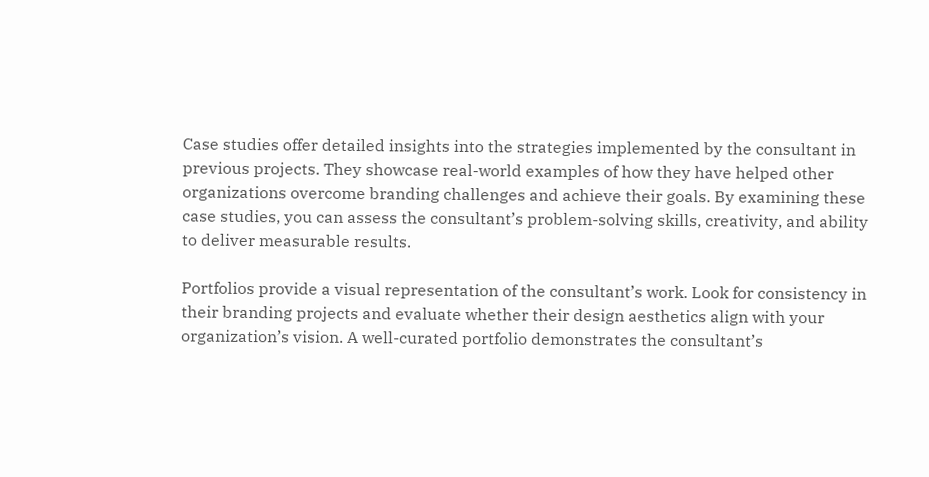Case studies offer detailed insights into the strategies implemented by the consultant in previous projects. They showcase real-world examples of how they have helped other organizations overcome branding challenges and achieve their goals. By examining these case studies, you can assess the consultant’s problem-solving skills, creativity, and ability to deliver measurable results.

Portfolios provide a visual representation of the consultant’s work. Look for consistency in their branding projects and evaluate whether their design aesthetics align with your organization’s vision. A well-curated portfolio demonstrates the consultant’s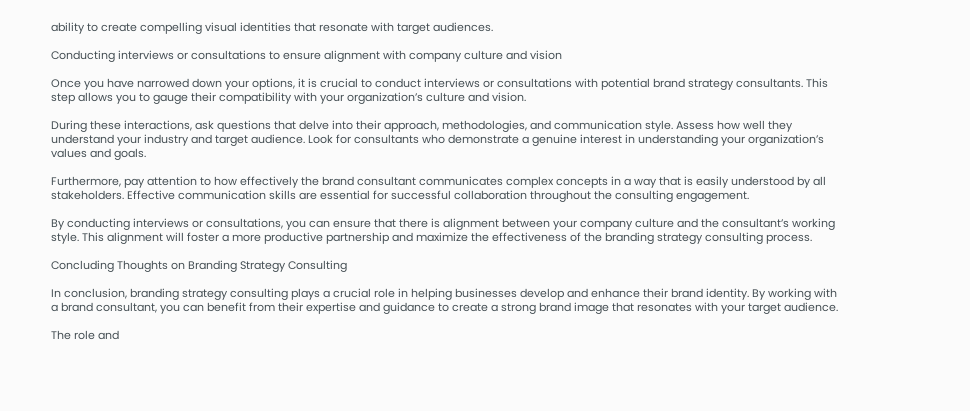ability to create compelling visual identities that resonate with target audiences.

Conducting interviews or consultations to ensure alignment with company culture and vision

Once you have narrowed down your options, it is crucial to conduct interviews or consultations with potential brand strategy consultants. This step allows you to gauge their compatibility with your organization’s culture and vision.

During these interactions, ask questions that delve into their approach, methodologies, and communication style. Assess how well they understand your industry and target audience. Look for consultants who demonstrate a genuine interest in understanding your organization’s values and goals.

Furthermore, pay attention to how effectively the brand consultant communicates complex concepts in a way that is easily understood by all stakeholders. Effective communication skills are essential for successful collaboration throughout the consulting engagement.

By conducting interviews or consultations, you can ensure that there is alignment between your company culture and the consultant’s working style. This alignment will foster a more productive partnership and maximize the effectiveness of the branding strategy consulting process.

Concluding Thoughts on Branding Strategy Consulting

In conclusion, branding strategy consulting plays a crucial role in helping businesses develop and enhance their brand identity. By working with a brand consultant, you can benefit from their expertise and guidance to create a strong brand image that resonates with your target audience.

The role and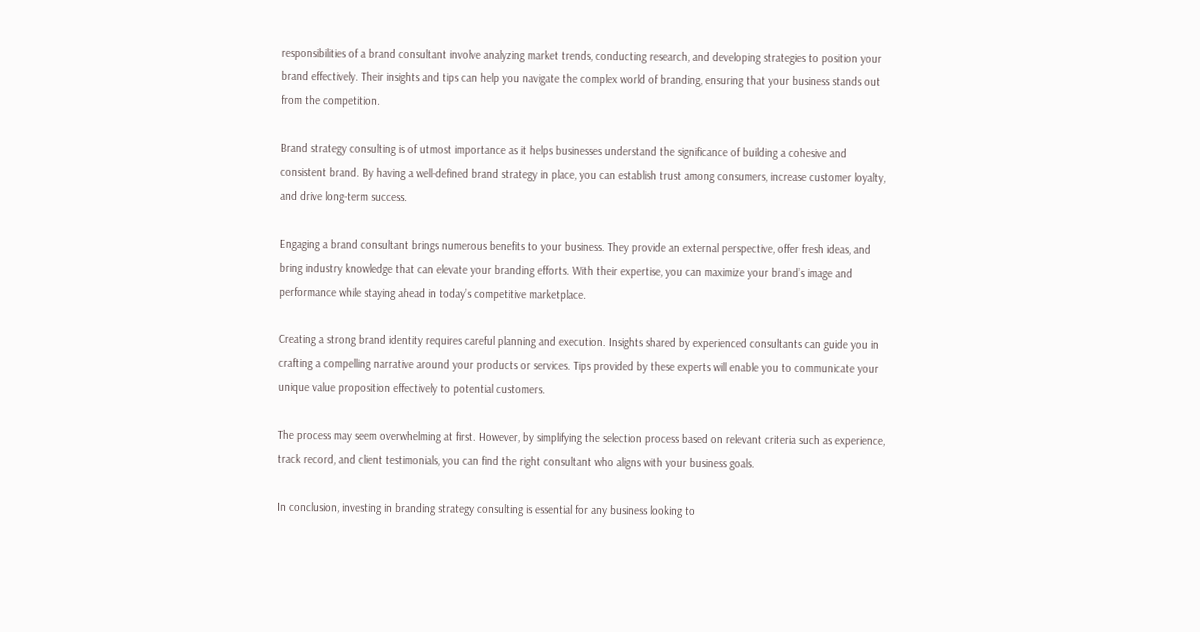responsibilities of a brand consultant involve analyzing market trends, conducting research, and developing strategies to position your brand effectively. Their insights and tips can help you navigate the complex world of branding, ensuring that your business stands out from the competition.

Brand strategy consulting is of utmost importance as it helps businesses understand the significance of building a cohesive and consistent brand. By having a well-defined brand strategy in place, you can establish trust among consumers, increase customer loyalty, and drive long-term success.

Engaging a brand consultant brings numerous benefits to your business. They provide an external perspective, offer fresh ideas, and bring industry knowledge that can elevate your branding efforts. With their expertise, you can maximize your brand’s image and performance while staying ahead in today’s competitive marketplace.

Creating a strong brand identity requires careful planning and execution. Insights shared by experienced consultants can guide you in crafting a compelling narrative around your products or services. Tips provided by these experts will enable you to communicate your unique value proposition effectively to potential customers.

The process may seem overwhelming at first. However, by simplifying the selection process based on relevant criteria such as experience, track record, and client testimonials, you can find the right consultant who aligns with your business goals.

In conclusion, investing in branding strategy consulting is essential for any business looking to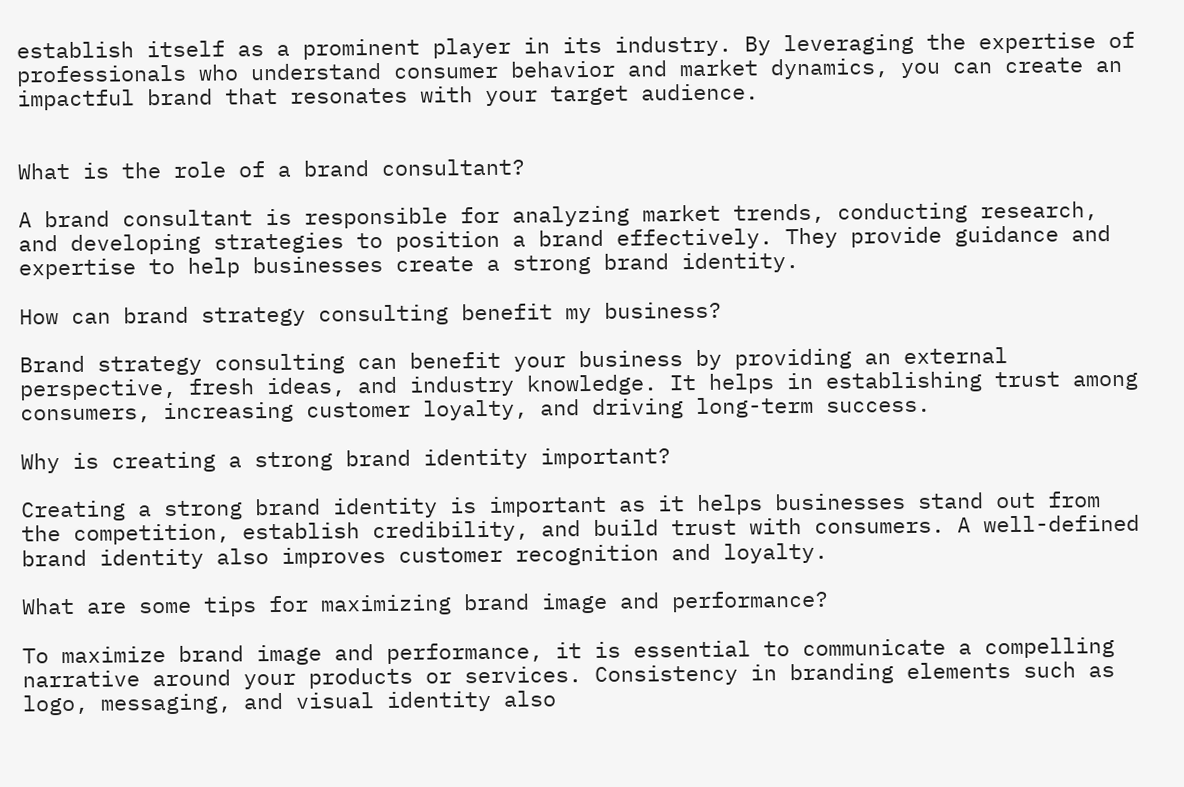establish itself as a prominent player in its industry. By leveraging the expertise of professionals who understand consumer behavior and market dynamics, you can create an impactful brand that resonates with your target audience.


What is the role of a brand consultant?

A brand consultant is responsible for analyzing market trends, conducting research, and developing strategies to position a brand effectively. They provide guidance and expertise to help businesses create a strong brand identity.

How can brand strategy consulting benefit my business?

Brand strategy consulting can benefit your business by providing an external perspective, fresh ideas, and industry knowledge. It helps in establishing trust among consumers, increasing customer loyalty, and driving long-term success.

Why is creating a strong brand identity important?

Creating a strong brand identity is important as it helps businesses stand out from the competition, establish credibility, and build trust with consumers. A well-defined brand identity also improves customer recognition and loyalty.

What are some tips for maximizing brand image and performance?

To maximize brand image and performance, it is essential to communicate a compelling narrative around your products or services. Consistency in branding elements such as logo, messaging, and visual identity also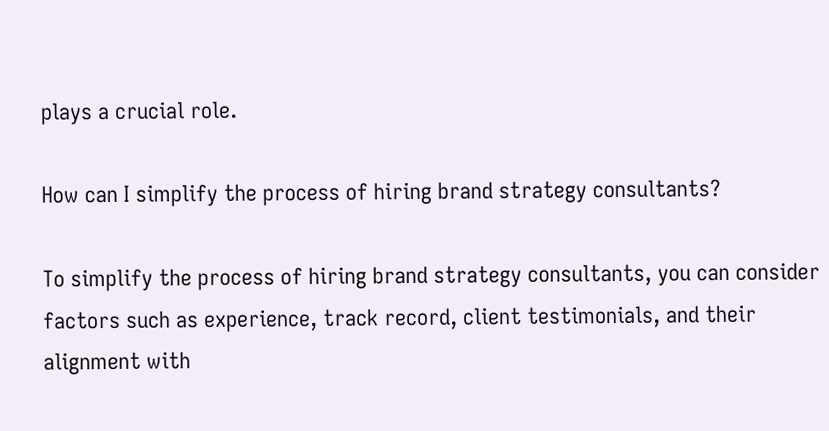plays a crucial role.

How can I simplify the process of hiring brand strategy consultants?

To simplify the process of hiring brand strategy consultants, you can consider factors such as experience, track record, client testimonials, and their alignment with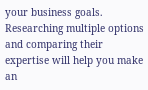your business goals. Researching multiple options and comparing their expertise will help you make an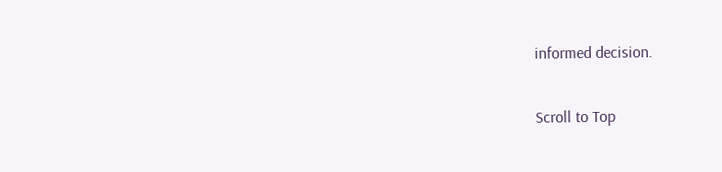informed decision.

Scroll to Top